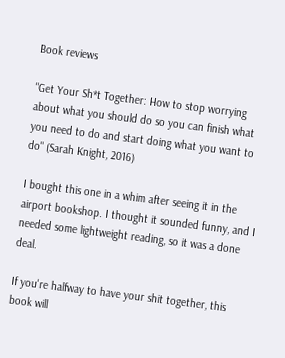Book reviews

"Get Your Sh*t Together: How to stop worrying about what you should do so you can finish what you need to do and start doing what you want to do" (Sarah Knight, 2016)

I bought this one in a whim after seeing it in the airport bookshop. I thought it sounded funny, and I needed some lightweight reading, so it was a done deal.

If you're halfway to have your shit together, this book will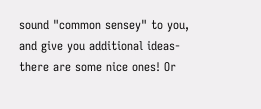sound "common sensey" to you, and give you additional ideas-there are some nice ones! Or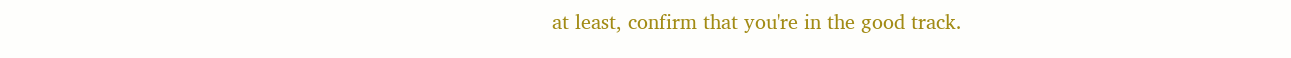at least, confirm that you're in the good track.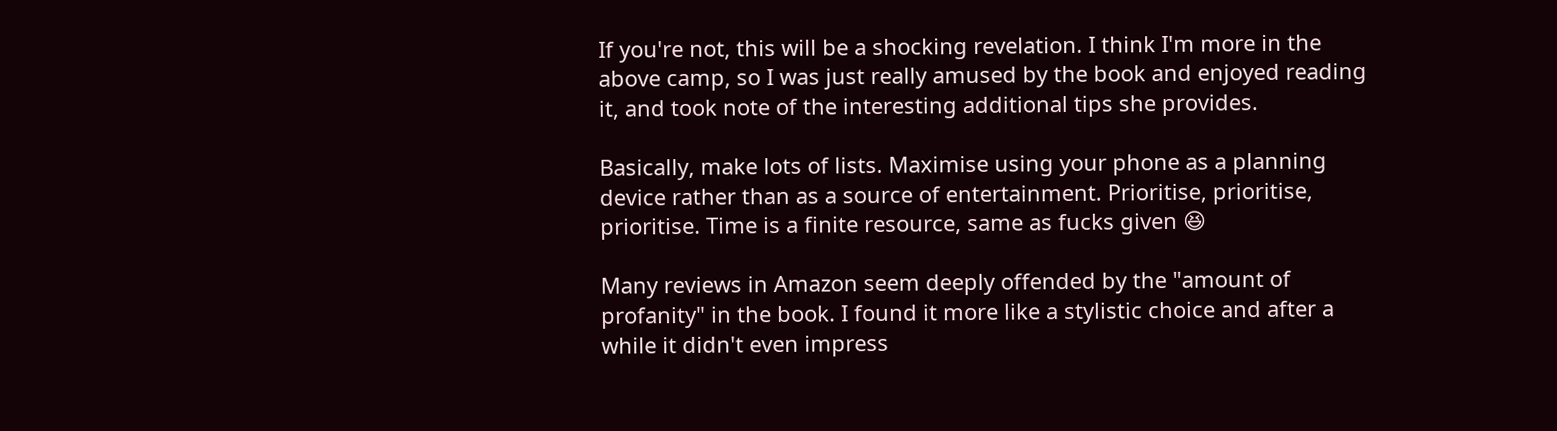If you're not, this will be a shocking revelation. I think I'm more in the above camp, so I was just really amused by the book and enjoyed reading it, and took note of the interesting additional tips she provides.

Basically, make lots of lists. Maximise using your phone as a planning device rather than as a source of entertainment. Prioritise, prioritise, prioritise. Time is a finite resource, same as fucks given 😆

Many reviews in Amazon seem deeply offended by the "amount of profanity" in the book. I found it more like a stylistic choice and after a while it didn't even impress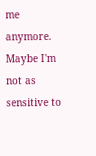me anymore. Maybe I'm not as sensitive to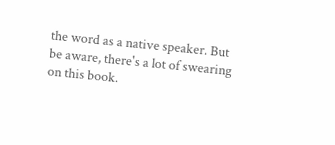the word as a native speaker. But be aware, there's a lot of swearing on this book.